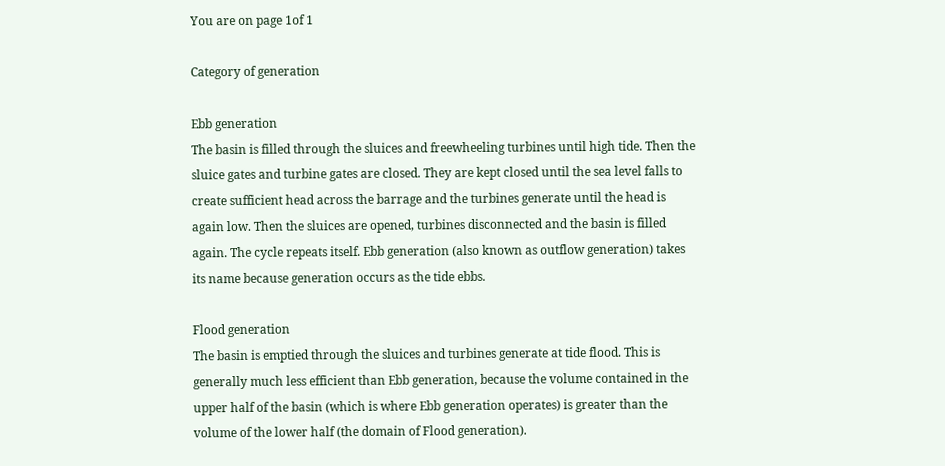You are on page 1of 1

Category of generation

Ebb generation
The basin is filled through the sluices and freewheeling turbines until high tide. Then the sluice gates and turbine gates are closed. They are kept closed until the sea level falls to create sufficient head across the barrage and the turbines generate until the head is again low. Then the sluices are opened, turbines disconnected and the basin is filled again. The cycle repeats itself. Ebb generation (also known as outflow generation) takes its name because generation occurs as the tide ebbs.

Flood generation
The basin is emptied through the sluices and turbines generate at tide flood. This is generally much less efficient than Ebb generation, because the volume contained in the upper half of the basin (which is where Ebb generation operates) is greater than the volume of the lower half (the domain of Flood generation).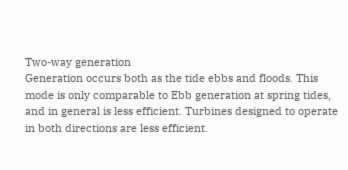Two-way generation
Generation occurs both as the tide ebbs and floods. This mode is only comparable to Ebb generation at spring tides, and in general is less efficient. Turbines designed to operate in both directions are less efficient.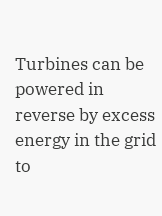Turbines can be powered in reverse by excess energy in the grid to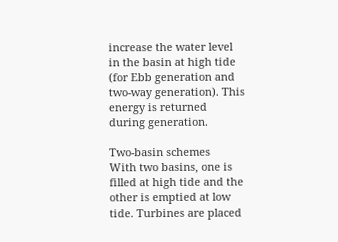increase the water level in the basin at high tide (for Ebb generation and two-way generation). This energy is returned during generation.

Two-basin schemes
With two basins, one is filled at high tide and the other is emptied at low tide. Turbines are placed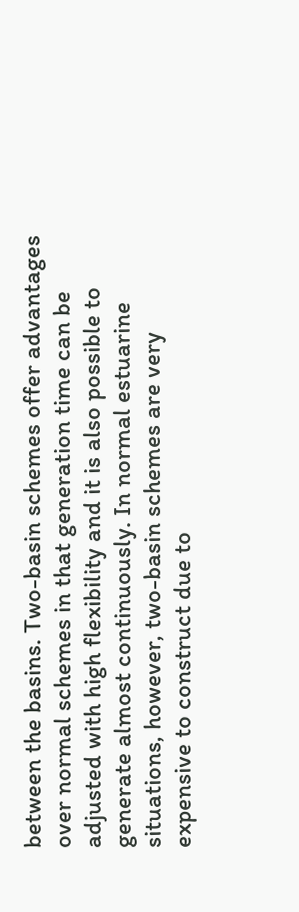between the basins. Two-basin schemes offer advantages over normal schemes in that generation time can be adjusted with high flexibility and it is also possible to generate almost continuously. In normal estuarine situations, however, two-basin schemes are very expensive to construct due to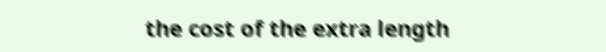the cost of the extra length